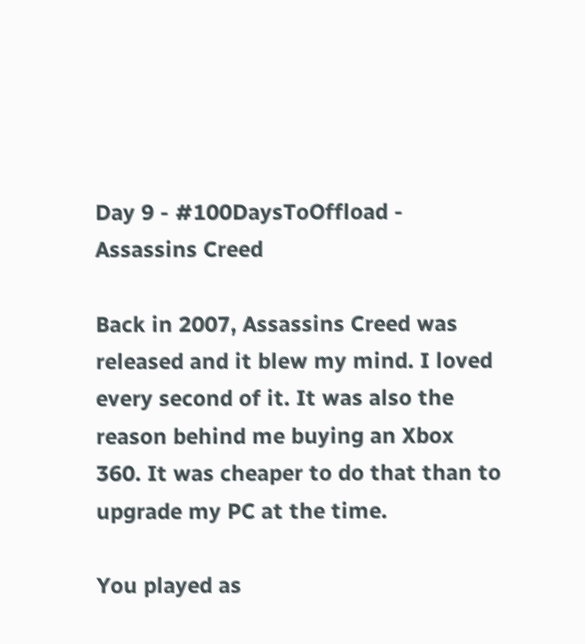Day 9 - #100DaysToOffload - Assassins Creed

Back in 2007, Assassins Creed was released and it blew my mind. I loved every second of it. It was also the reason behind me buying an Xbox 360. It was cheaper to do that than to upgrade my PC at the time.

You played as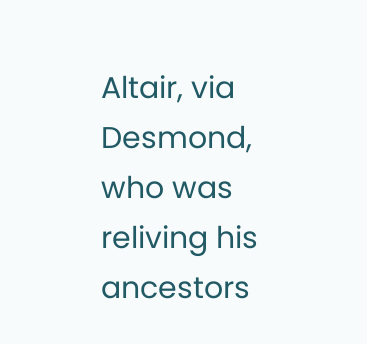Altair, via Desmond, who was reliving his ancestors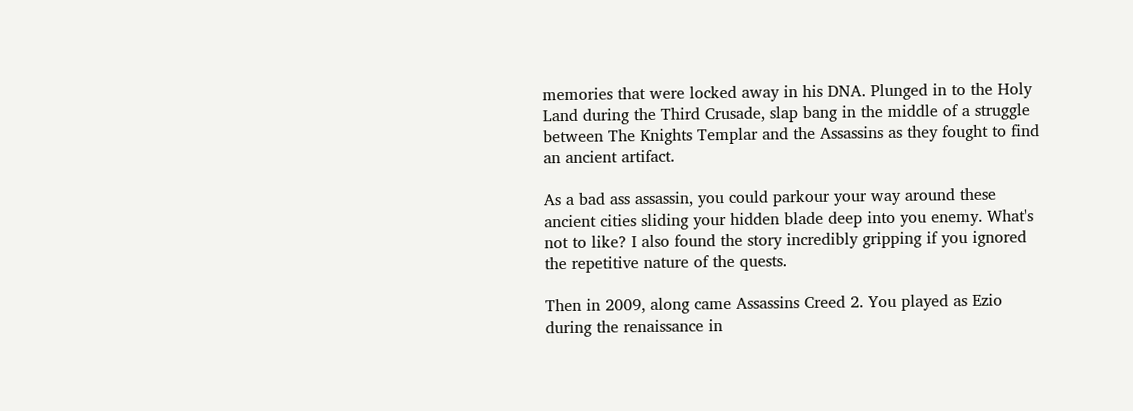memories that were locked away in his DNA. Plunged in to the Holy Land during the Third Crusade, slap bang in the middle of a struggle between The Knights Templar and the Assassins as they fought to find an ancient artifact.

As a bad ass assassin, you could parkour your way around these ancient cities sliding your hidden blade deep into you enemy. What's not to like? I also found the story incredibly gripping if you ignored the repetitive nature of the quests.

Then in 2009, along came Assassins Creed 2. You played as Ezio during the renaissance in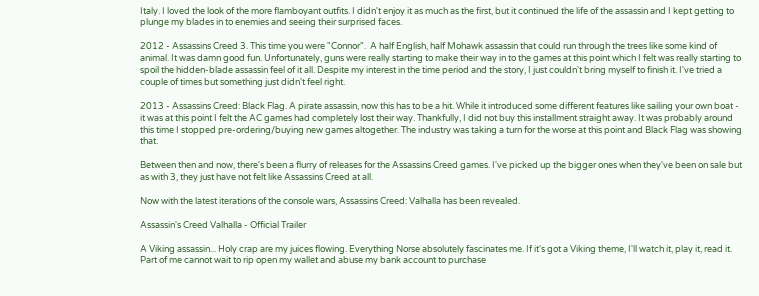Italy. I loved the look of the more flamboyant outfits. I didn't enjoy it as much as the first, but it continued the life of the assassin and I kept getting to plunge my blades in to enemies and seeing their surprised faces.

2012 - Assassins Creed 3. This time you were "Connor".  A half English, half Mohawk assassin that could run through the trees like some kind of animal. It was damn good fun. Unfortunately, guns were really starting to make their way in to the games at this point which I felt was really starting to spoil the hidden-blade assassin feel of it all. Despite my interest in the time period and the story, I just couldn't bring myself to finish it. I've tried a couple of times but something just didn't feel right.

2013 - Assassins Creed: Black Flag. A pirate assassin, now this has to be a hit. While it introduced some different features like sailing your own boat - it was at this point I felt the AC games had completely lost their way. Thankfully, I did not buy this installment straight away. It was probably around this time I stopped pre-ordering/buying new games altogether. The industry was taking a turn for the worse at this point and Black Flag was showing that.

Between then and now, there's been a flurry of releases for the Assassins Creed games. I've picked up the bigger ones when they've been on sale but as with 3, they just have not felt like Assassins Creed at all.

Now with the latest iterations of the console wars, Assassins Creed: Valhalla has been revealed.

Assassin's Creed Valhalla - Official Trailer

A Viking assassin... Holy crap are my juices flowing. Everything Norse absolutely fascinates me. If it's got a Viking theme, I'll watch it, play it, read it. Part of me cannot wait to rip open my wallet and abuse my bank account to purchase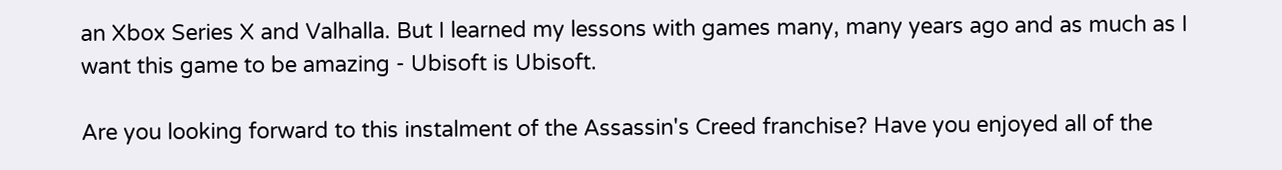an Xbox Series X and Valhalla. But I learned my lessons with games many, many years ago and as much as I want this game to be amazing - Ubisoft is Ubisoft.

Are you looking forward to this instalment of the Assassin's Creed franchise? Have you enjoyed all of the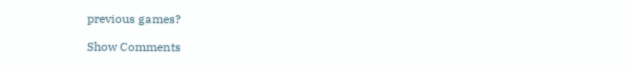previous games?

Show Comments